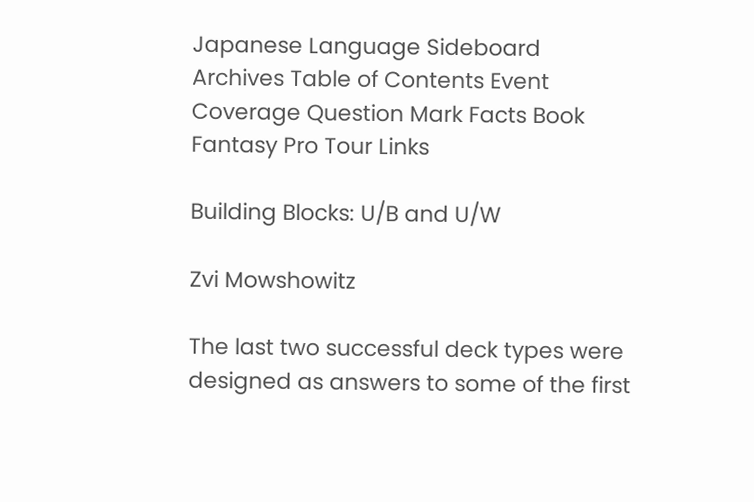Japanese Language Sideboard
Archives Table of Contents Event Coverage Question Mark Facts Book Fantasy Pro Tour Links

Building Blocks: U/B and U/W

Zvi Mowshowitz

The last two successful deck types were designed as answers to some of the first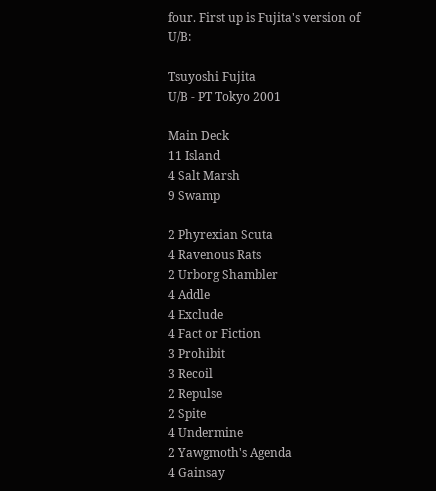four. First up is Fujita's version of U/B:

Tsuyoshi Fujita
U/B - PT Tokyo 2001

Main Deck
11 Island
4 Salt Marsh
9 Swamp

2 Phyrexian Scuta
4 Ravenous Rats
2 Urborg Shambler
4 Addle
4 Exclude
4 Fact or Fiction
3 Prohibit
3 Recoil
2 Repulse
2 Spite
4 Undermine
2 Yawgmoth's Agenda
4 Gainsay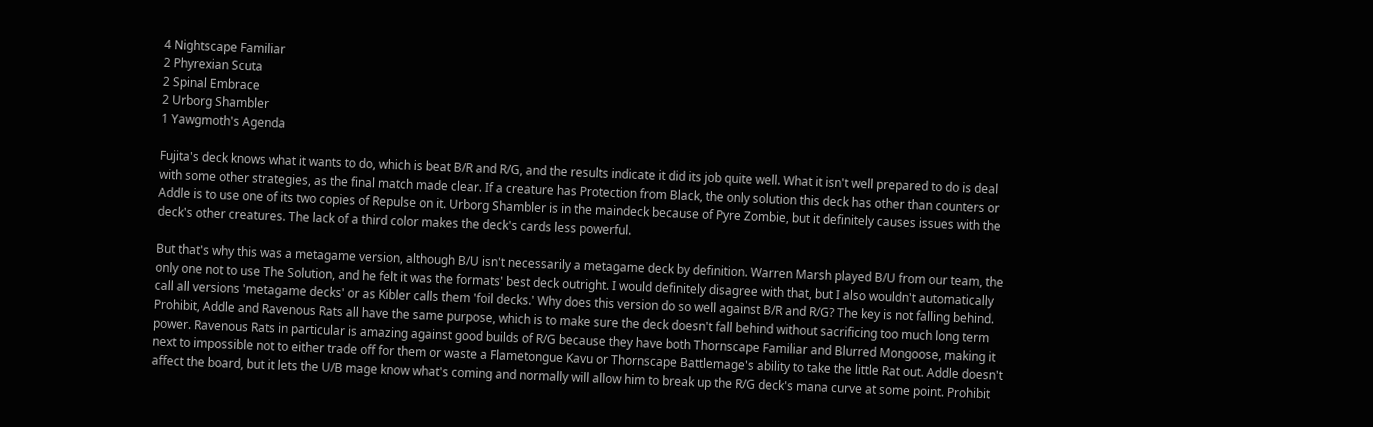4 Nightscape Familiar
2 Phyrexian Scuta
2 Spinal Embrace
2 Urborg Shambler
1 Yawgmoth's Agenda

Fujita's deck knows what it wants to do, which is beat B/R and R/G, and the results indicate it did its job quite well. What it isn't well prepared to do is deal with some other strategies, as the final match made clear. If a creature has Protection from Black, the only solution this deck has other than counters or Addle is to use one of its two copies of Repulse on it. Urborg Shambler is in the maindeck because of Pyre Zombie, but it definitely causes issues with the deck's other creatures. The lack of a third color makes the deck's cards less powerful.

But that's why this was a metagame version, although B/U isn't necessarily a metagame deck by definition. Warren Marsh played B/U from our team, the only one not to use The Solution, and he felt it was the formats' best deck outright. I would definitely disagree with that, but I also wouldn't automatically call all versions 'metagame decks' or as Kibler calls them 'foil decks.' Why does this version do so well against B/R and R/G? The key is not falling behind. Prohibit, Addle and Ravenous Rats all have the same purpose, which is to make sure the deck doesn't fall behind without sacrificing too much long term power. Ravenous Rats in particular is amazing against good builds of R/G because they have both Thornscape Familiar and Blurred Mongoose, making it next to impossible not to either trade off for them or waste a Flametongue Kavu or Thornscape Battlemage's ability to take the little Rat out. Addle doesn't affect the board, but it lets the U/B mage know what's coming and normally will allow him to break up the R/G deck's mana curve at some point. Prohibit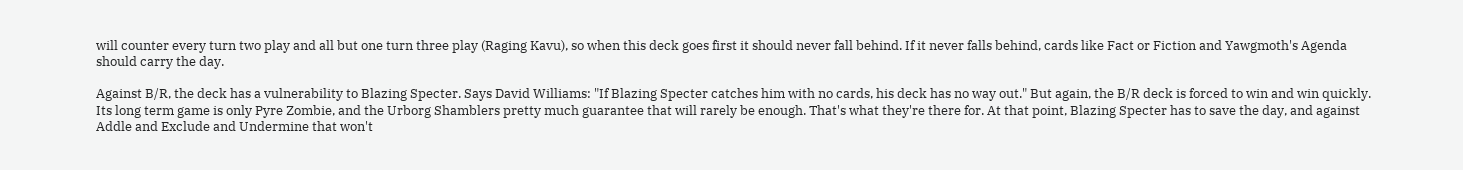will counter every turn two play and all but one turn three play (Raging Kavu), so when this deck goes first it should never fall behind. If it never falls behind, cards like Fact or Fiction and Yawgmoth's Agenda should carry the day.

Against B/R, the deck has a vulnerability to Blazing Specter. Says David Williams: "If Blazing Specter catches him with no cards, his deck has no way out." But again, the B/R deck is forced to win and win quickly. Its long term game is only Pyre Zombie, and the Urborg Shamblers pretty much guarantee that will rarely be enough. That's what they're there for. At that point, Blazing Specter has to save the day, and against Addle and Exclude and Undermine that won't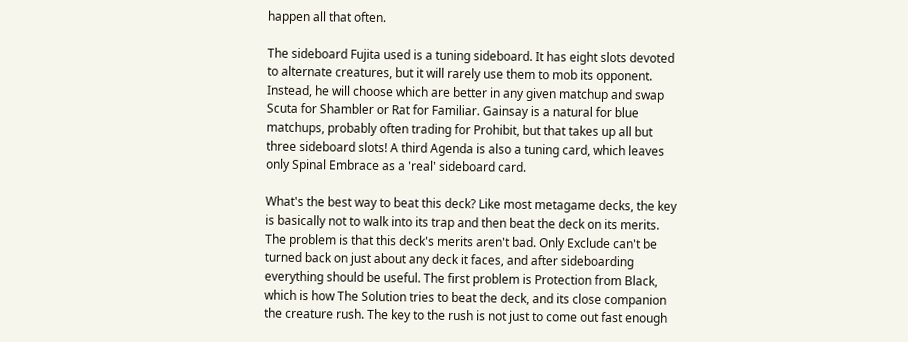happen all that often.

The sideboard Fujita used is a tuning sideboard. It has eight slots devoted to alternate creatures, but it will rarely use them to mob its opponent. Instead, he will choose which are better in any given matchup and swap Scuta for Shambler or Rat for Familiar. Gainsay is a natural for blue matchups, probably often trading for Prohibit, but that takes up all but three sideboard slots! A third Agenda is also a tuning card, which leaves only Spinal Embrace as a 'real' sideboard card.

What's the best way to beat this deck? Like most metagame decks, the key is basically not to walk into its trap and then beat the deck on its merits. The problem is that this deck's merits aren't bad. Only Exclude can't be turned back on just about any deck it faces, and after sideboarding everything should be useful. The first problem is Protection from Black, which is how The Solution tries to beat the deck, and its close companion the creature rush. The key to the rush is not just to come out fast enough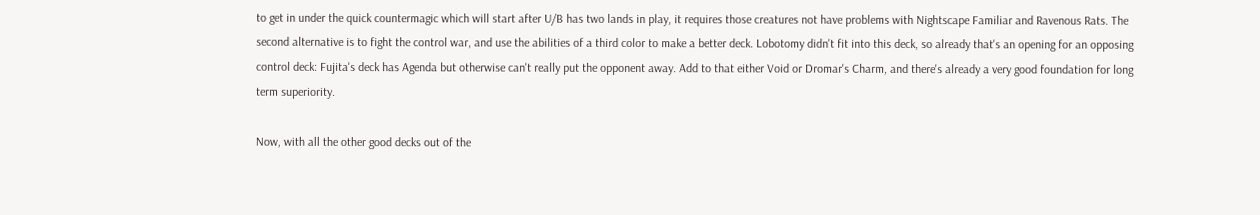to get in under the quick countermagic which will start after U/B has two lands in play, it requires those creatures not have problems with Nightscape Familiar and Ravenous Rats. The second alternative is to fight the control war, and use the abilities of a third color to make a better deck. Lobotomy didn't fit into this deck, so already that's an opening for an opposing control deck: Fujita's deck has Agenda but otherwise can't really put the opponent away. Add to that either Void or Dromar's Charm, and there's already a very good foundation for long term superiority.

Now, with all the other good decks out of the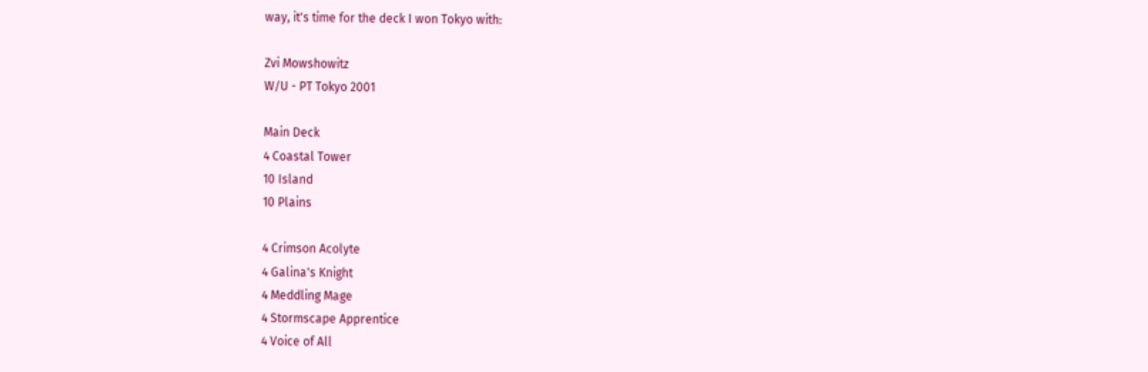way, it's time for the deck I won Tokyo with:

Zvi Mowshowitz
W/U - PT Tokyo 2001

Main Deck
4 Coastal Tower
10 Island
10 Plains

4 Crimson Acolyte
4 Galina's Knight
4 Meddling Mage
4 Stormscape Apprentice
4 Voice of All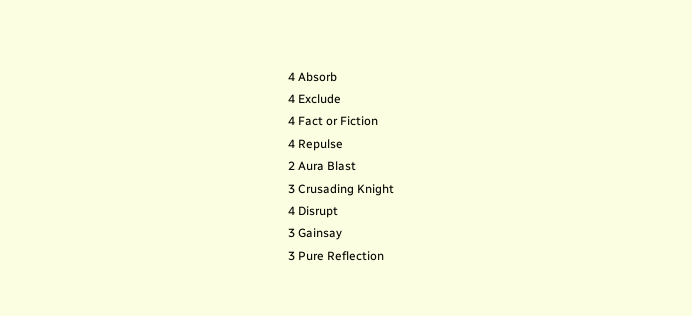4 Absorb
4 Exclude
4 Fact or Fiction
4 Repulse
2 Aura Blast
3 Crusading Knight
4 Disrupt
3 Gainsay
3 Pure Reflection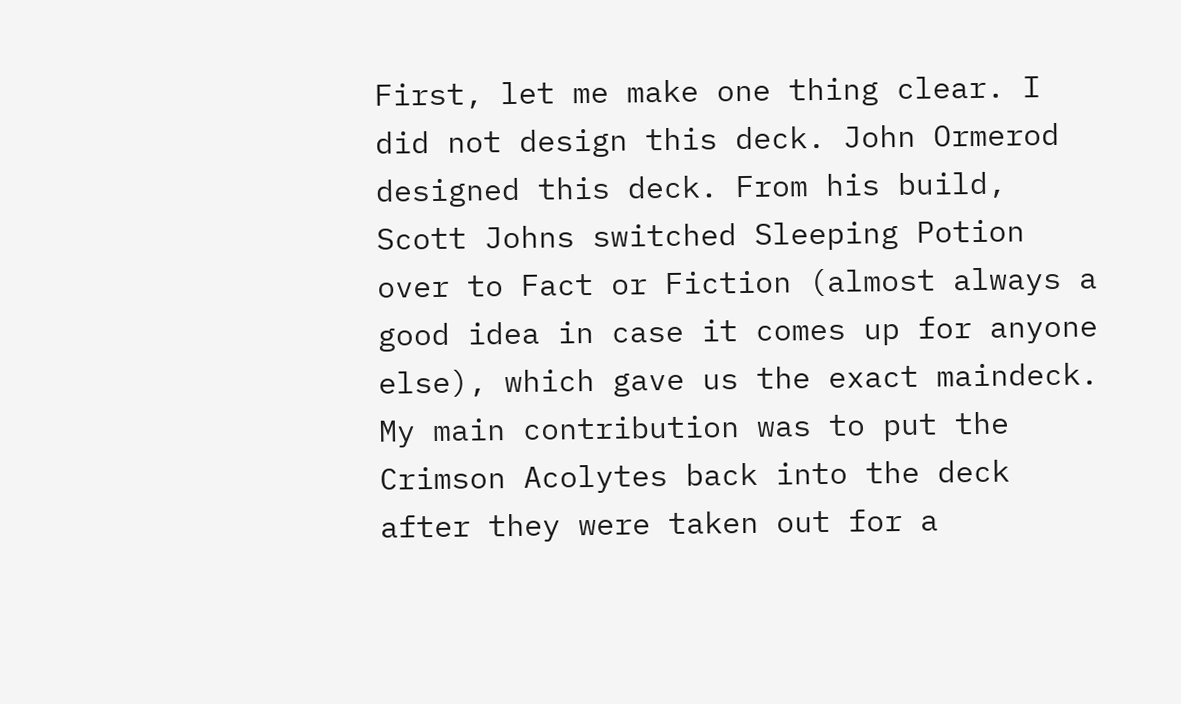First, let me make one thing clear. I did not design this deck. John Ormerod designed this deck. From his build, Scott Johns switched Sleeping Potion over to Fact or Fiction (almost always a good idea in case it comes up for anyone else), which gave us the exact maindeck. My main contribution was to put the Crimson Acolytes back into the deck after they were taken out for a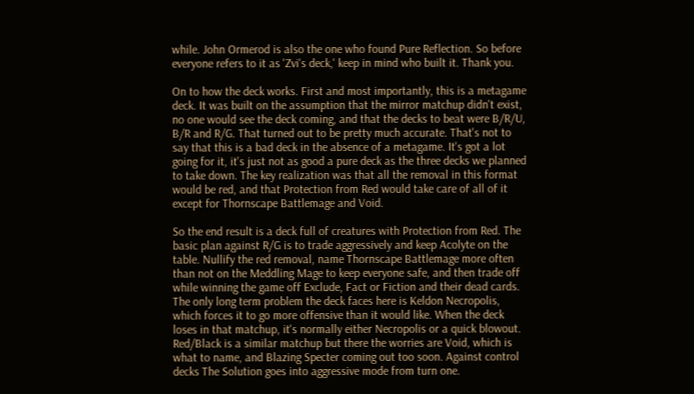while. John Ormerod is also the one who found Pure Reflection. So before everyone refers to it as 'Zvi's deck,' keep in mind who built it. Thank you.

On to how the deck works. First and most importantly, this is a metagame deck. It was built on the assumption that the mirror matchup didn't exist, no one would see the deck coming, and that the decks to beat were B/R/U, B/R and R/G. That turned out to be pretty much accurate. That's not to say that this is a bad deck in the absence of a metagame. It's got a lot going for it, it's just not as good a pure deck as the three decks we planned to take down. The key realization was that all the removal in this format would be red, and that Protection from Red would take care of all of it except for Thornscape Battlemage and Void.

So the end result is a deck full of creatures with Protection from Red. The basic plan against R/G is to trade aggressively and keep Acolyte on the table. Nullify the red removal, name Thornscape Battlemage more often than not on the Meddling Mage to keep everyone safe, and then trade off while winning the game off Exclude, Fact or Fiction and their dead cards. The only long term problem the deck faces here is Keldon Necropolis, which forces it to go more offensive than it would like. When the deck loses in that matchup, it's normally either Necropolis or a quick blowout. Red/Black is a similar matchup but there the worries are Void, which is what to name, and Blazing Specter coming out too soon. Against control decks The Solution goes into aggressive mode from turn one.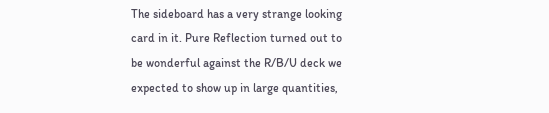The sideboard has a very strange looking card in it. Pure Reflection turned out to be wonderful against the R/B/U deck we expected to show up in large quantities,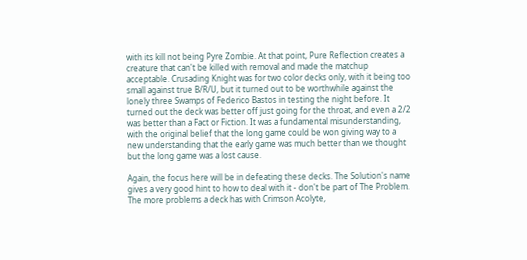with its kill not being Pyre Zombie. At that point, Pure Reflection creates a creature that can't be killed with removal and made the matchup acceptable. Crusading Knight was for two color decks only, with it being too small against true B/R/U, but it turned out to be worthwhile against the lonely three Swamps of Federico Bastos in testing the night before. It turned out the deck was better off just going for the throat, and even a 2/2 was better than a Fact or Fiction. It was a fundamental misunderstanding, with the original belief that the long game could be won giving way to a new understanding that the early game was much better than we thought but the long game was a lost cause.

Again, the focus here will be in defeating these decks. The Solution's name gives a very good hint to how to deal with it - don't be part of The Problem. The more problems a deck has with Crimson Acolyte,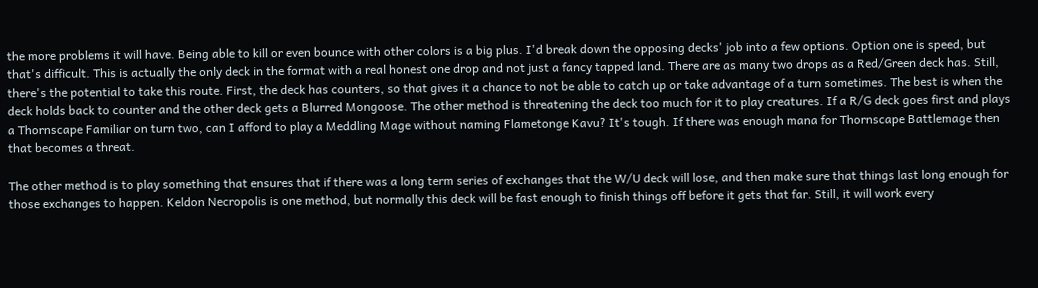the more problems it will have. Being able to kill or even bounce with other colors is a big plus. I'd break down the opposing decks' job into a few options. Option one is speed, but that's difficult. This is actually the only deck in the format with a real honest one drop and not just a fancy tapped land. There are as many two drops as a Red/Green deck has. Still, there's the potential to take this route. First, the deck has counters, so that gives it a chance to not be able to catch up or take advantage of a turn sometimes. The best is when the deck holds back to counter and the other deck gets a Blurred Mongoose. The other method is threatening the deck too much for it to play creatures. If a R/G deck goes first and plays a Thornscape Familiar on turn two, can I afford to play a Meddling Mage without naming Flametonge Kavu? It's tough. If there was enough mana for Thornscape Battlemage then that becomes a threat.

The other method is to play something that ensures that if there was a long term series of exchanges that the W/U deck will lose, and then make sure that things last long enough for those exchanges to happen. Keldon Necropolis is one method, but normally this deck will be fast enough to finish things off before it gets that far. Still, it will work every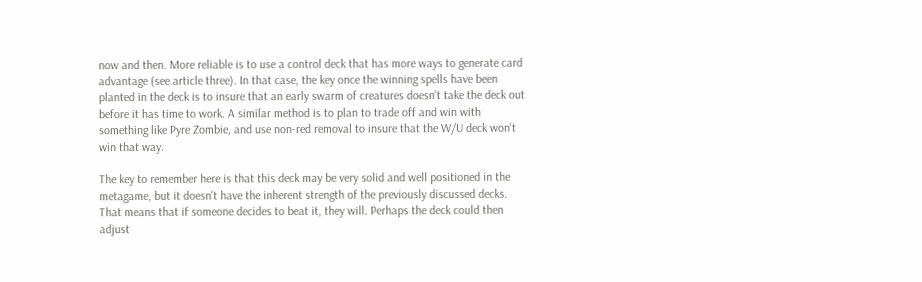now and then. More reliable is to use a control deck that has more ways to generate card advantage (see article three). In that case, the key once the winning spells have been planted in the deck is to insure that an early swarm of creatures doesn't take the deck out before it has time to work. A similar method is to plan to trade off and win with something like Pyre Zombie, and use non-red removal to insure that the W/U deck won't win that way.

The key to remember here is that this deck may be very solid and well positioned in the metagame, but it doesn't have the inherent strength of the previously discussed decks. That means that if someone decides to beat it, they will. Perhaps the deck could then adjust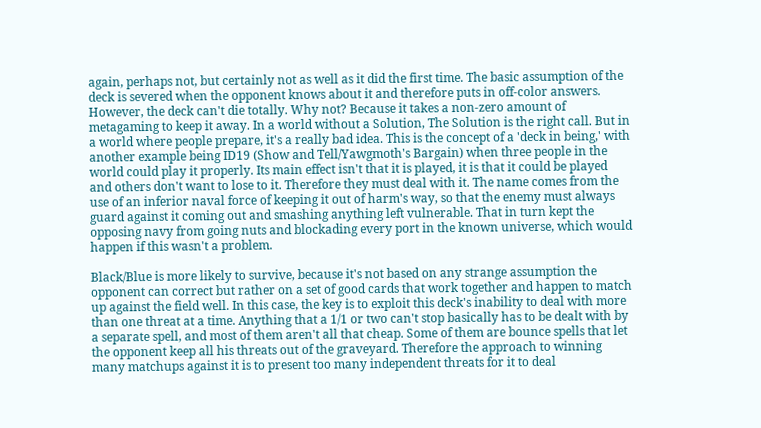again, perhaps not, but certainly not as well as it did the first time. The basic assumption of the deck is severed when the opponent knows about it and therefore puts in off-color answers. However, the deck can't die totally. Why not? Because it takes a non-zero amount of metagaming to keep it away. In a world without a Solution, The Solution is the right call. But in a world where people prepare, it's a really bad idea. This is the concept of a 'deck in being,' with another example being ID19 (Show and Tell/Yawgmoth's Bargain) when three people in the world could play it properly. Its main effect isn't that it is played, it is that it could be played and others don't want to lose to it. Therefore they must deal with it. The name comes from the use of an inferior naval force of keeping it out of harm's way, so that the enemy must always guard against it coming out and smashing anything left vulnerable. That in turn kept the opposing navy from going nuts and blockading every port in the known universe, which would happen if this wasn't a problem.

Black/Blue is more likely to survive, because it's not based on any strange assumption the opponent can correct but rather on a set of good cards that work together and happen to match up against the field well. In this case, the key is to exploit this deck's inability to deal with more than one threat at a time. Anything that a 1/1 or two can't stop basically has to be dealt with by a separate spell, and most of them aren't all that cheap. Some of them are bounce spells that let the opponent keep all his threats out of the graveyard. Therefore the approach to winning many matchups against it is to present too many independent threats for it to deal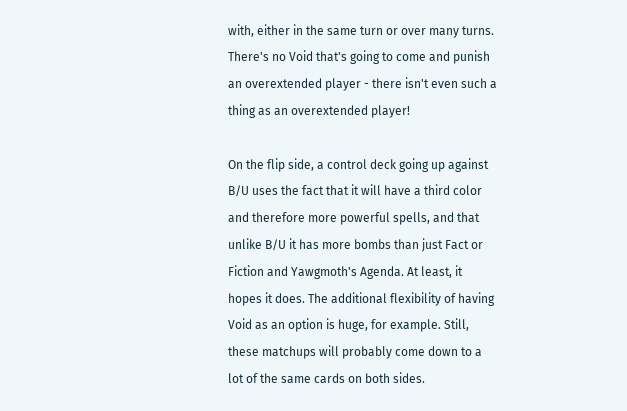with, either in the same turn or over many turns. There's no Void that's going to come and punish an overextended player - there isn't even such a thing as an overextended player!

On the flip side, a control deck going up against B/U uses the fact that it will have a third color and therefore more powerful spells, and that unlike B/U it has more bombs than just Fact or Fiction and Yawgmoth's Agenda. At least, it hopes it does. The additional flexibility of having Void as an option is huge, for example. Still, these matchups will probably come down to a lot of the same cards on both sides.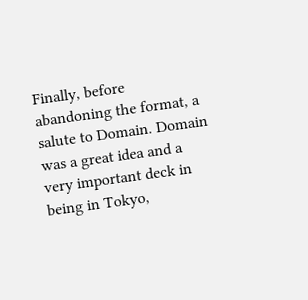Finally, before abandoning the format, a salute to Domain. Domain was a great idea and a very important deck in being in Tokyo,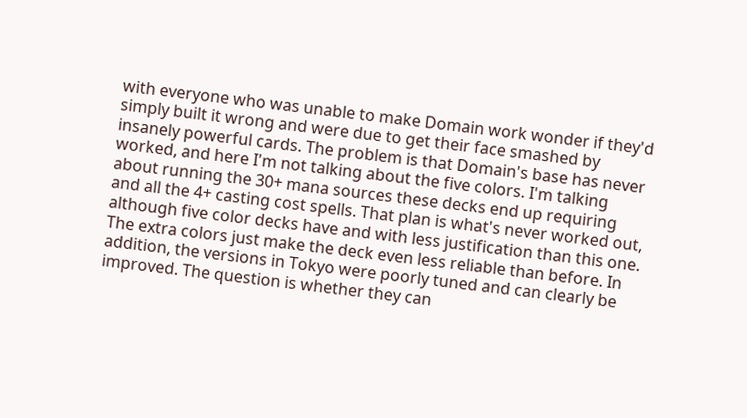with everyone who was unable to make Domain work wonder if they'd simply built it wrong and were due to get their face smashed by insanely powerful cards. The problem is that Domain's base has never worked, and here I'm not talking about the five colors. I'm talking about running the 30+ mana sources these decks end up requiring and all the 4+ casting cost spells. That plan is what's never worked out, although five color decks have and with less justification than this one. The extra colors just make the deck even less reliable than before. In addition, the versions in Tokyo were poorly tuned and can clearly be improved. The question is whether they can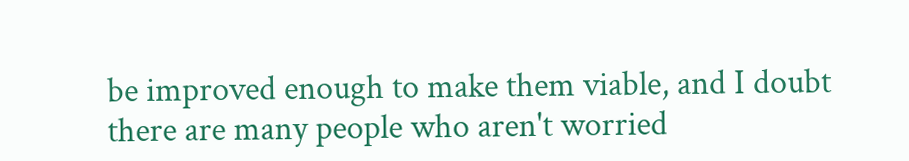be improved enough to make them viable, and I doubt there are many people who aren't worried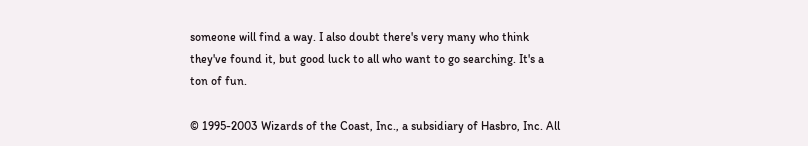someone will find a way. I also doubt there's very many who think they've found it, but good luck to all who want to go searching. It's a ton of fun.

© 1995-2003 Wizards of the Coast, Inc., a subsidiary of Hasbro, Inc. All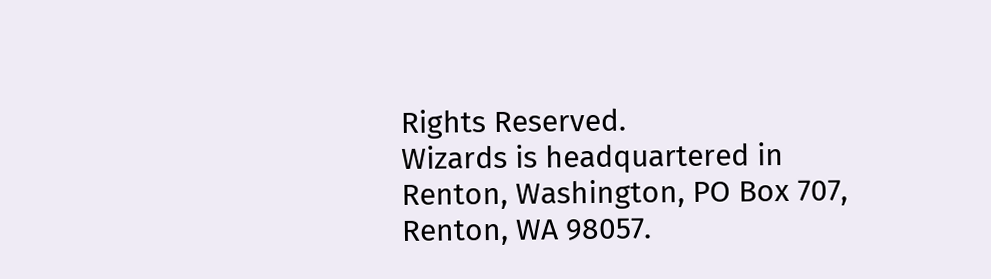Rights Reserved.
Wizards is headquartered in Renton, Washington, PO Box 707, Renton, WA 98057.